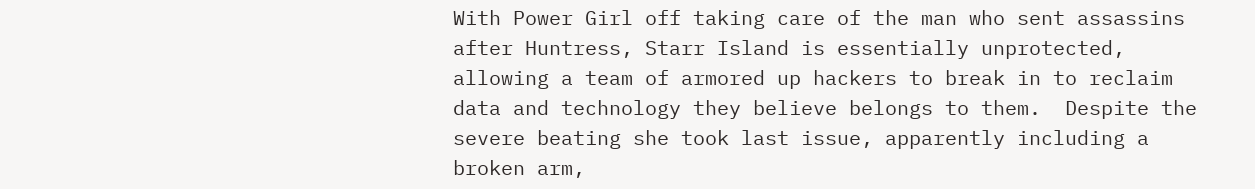With Power Girl off taking care of the man who sent assassins after Huntress, Starr Island is essentially unprotected, allowing a team of armored up hackers to break in to reclaim data and technology they believe belongs to them.  Despite the severe beating she took last issue, apparently including a broken arm,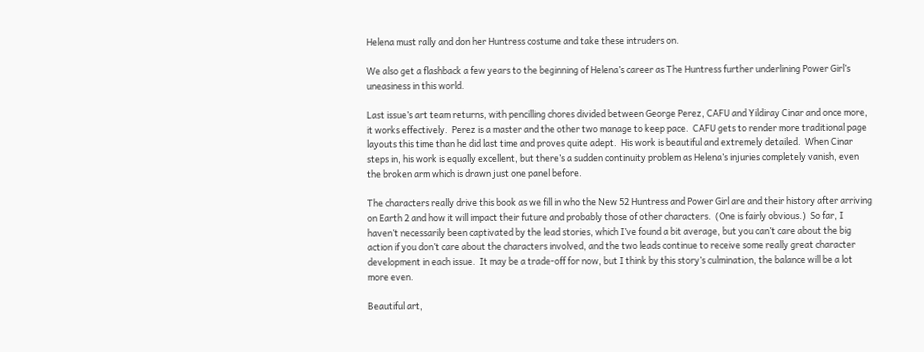Helena must rally and don her Huntress costume and take these intruders on.

We also get a flashback a few years to the beginning of Helena’s career as The Huntress further underlining Power Girl’s uneasiness in this world.

Last issue’s art team returns, with pencilling chores divided between George Perez, CAFU and Yildiray Cinar and once more, it works effectively.  Perez is a master and the other two manage to keep pace.  CAFU gets to render more traditional page layouts this time than he did last time and proves quite adept.  His work is beautiful and extremely detailed.  When Cinar steps in, his work is equally excellent, but there’s a sudden continuity problem as Helena’s injuries completely vanish, even the broken arm which is drawn just one panel before.

The characters really drive this book as we fill in who the New 52 Huntress and Power Girl are and their history after arriving on Earth 2 and how it will impact their future and probably those of other characters.  (One is fairly obvious.)  So far, I haven’t necessarily been captivated by the lead stories, which I’ve found a bit average, but you can’t care about the big action if you don’t care about the characters involved, and the two leads continue to receive some really great character development in each issue.  It may be a trade-off for now, but I think by this story’s culmination, the balance will be a lot more even.

Beautiful art,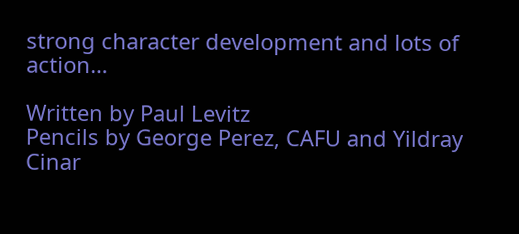strong character development and lots of action…

Written by Paul Levitz
Pencils by George Perez, CAFU and Yildray Cinar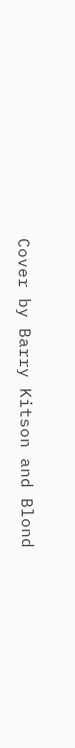Cover by Barry Kitson and Blond